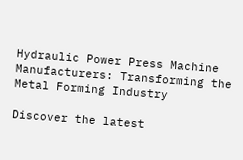Hydraulic Power Press Machine Manufacturers: Transforming the Metal Forming Industry

Discover the latest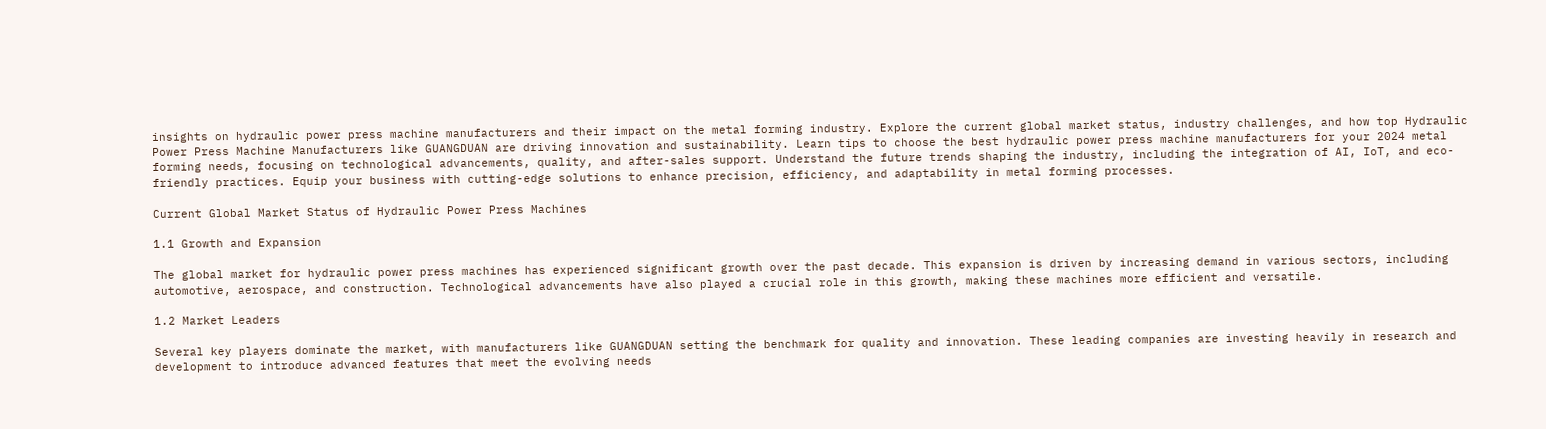insights on hydraulic power press machine manufacturers and their impact on the metal forming industry. Explore the current global market status, industry challenges, and how top Hydraulic Power Press Machine Manufacturers like GUANGDUAN are driving innovation and sustainability. Learn tips to choose the best hydraulic power press machine manufacturers for your 2024 metal forming needs, focusing on technological advancements, quality, and after-sales support. Understand the future trends shaping the industry, including the integration of AI, IoT, and eco-friendly practices. Equip your business with cutting-edge solutions to enhance precision, efficiency, and adaptability in metal forming processes.

Current Global Market Status of Hydraulic Power Press Machines

1.1 Growth and Expansion

The global market for hydraulic power press machines has experienced significant growth over the past decade. This expansion is driven by increasing demand in various sectors, including automotive, aerospace, and construction. Technological advancements have also played a crucial role in this growth, making these machines more efficient and versatile.

1.2 Market Leaders

Several key players dominate the market, with manufacturers like GUANGDUAN setting the benchmark for quality and innovation. These leading companies are investing heavily in research and development to introduce advanced features that meet the evolving needs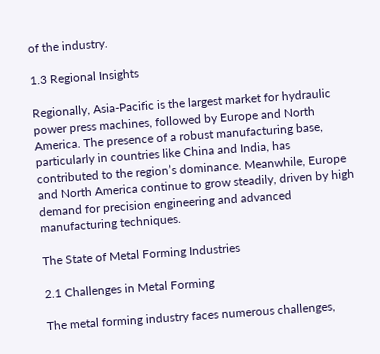of the industry.

1.3 Regional Insights

Regionally, Asia-Pacific is the largest market for hydraulic power press machines, followed by Europe and North America. The presence of a robust manufacturing base, particularly in countries like China and India, has contributed to the region’s dominance. Meanwhile, Europe and North America continue to grow steadily, driven by high demand for precision engineering and advanced manufacturing techniques.

The State of Metal Forming Industries

2.1 Challenges in Metal Forming

The metal forming industry faces numerous challenges,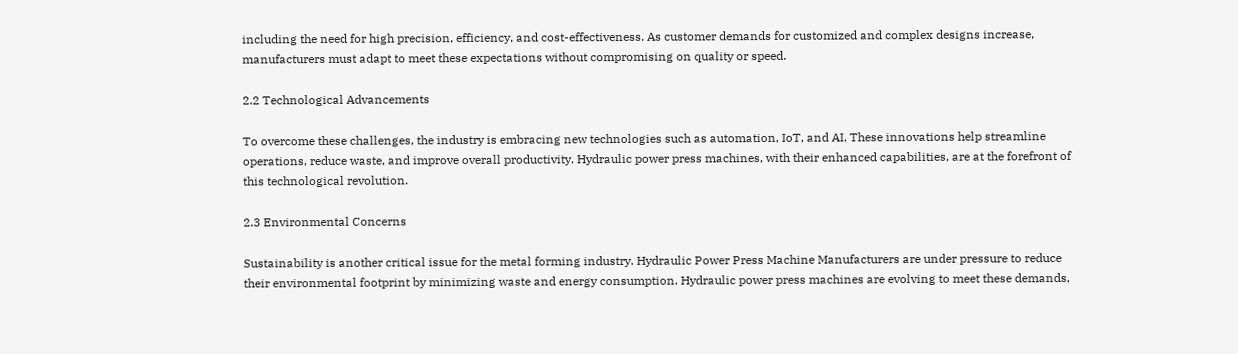including the need for high precision, efficiency, and cost-effectiveness. As customer demands for customized and complex designs increase, manufacturers must adapt to meet these expectations without compromising on quality or speed.

2.2 Technological Advancements

To overcome these challenges, the industry is embracing new technologies such as automation, IoT, and AI. These innovations help streamline operations, reduce waste, and improve overall productivity. Hydraulic power press machines, with their enhanced capabilities, are at the forefront of this technological revolution.

2.3 Environmental Concerns

Sustainability is another critical issue for the metal forming industry. Hydraulic Power Press Machine Manufacturers are under pressure to reduce their environmental footprint by minimizing waste and energy consumption. Hydraulic power press machines are evolving to meet these demands,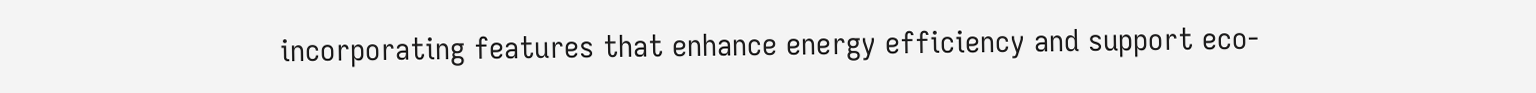incorporating features that enhance energy efficiency and support eco-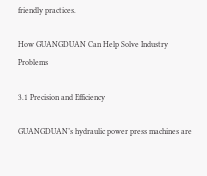friendly practices.

How GUANGDUAN Can Help Solve Industry Problems

3.1 Precision and Efficiency

GUANGDUAN’s hydraulic power press machines are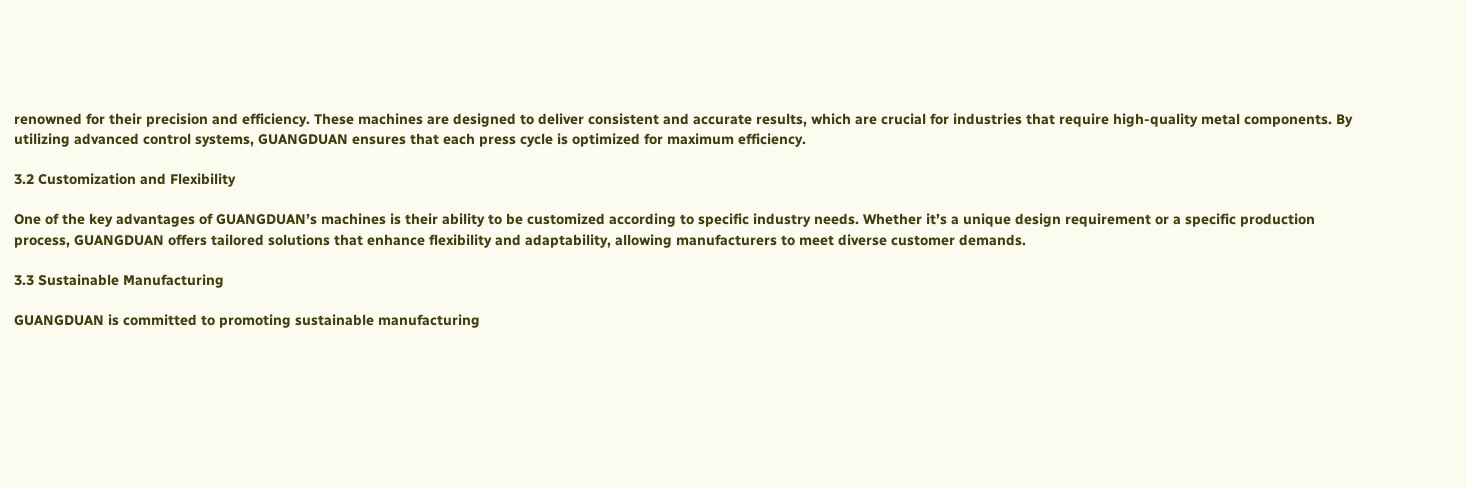renowned for their precision and efficiency. These machines are designed to deliver consistent and accurate results, which are crucial for industries that require high-quality metal components. By utilizing advanced control systems, GUANGDUAN ensures that each press cycle is optimized for maximum efficiency.

3.2 Customization and Flexibility

One of the key advantages of GUANGDUAN’s machines is their ability to be customized according to specific industry needs. Whether it’s a unique design requirement or a specific production process, GUANGDUAN offers tailored solutions that enhance flexibility and adaptability, allowing manufacturers to meet diverse customer demands.

3.3 Sustainable Manufacturing

GUANGDUAN is committed to promoting sustainable manufacturing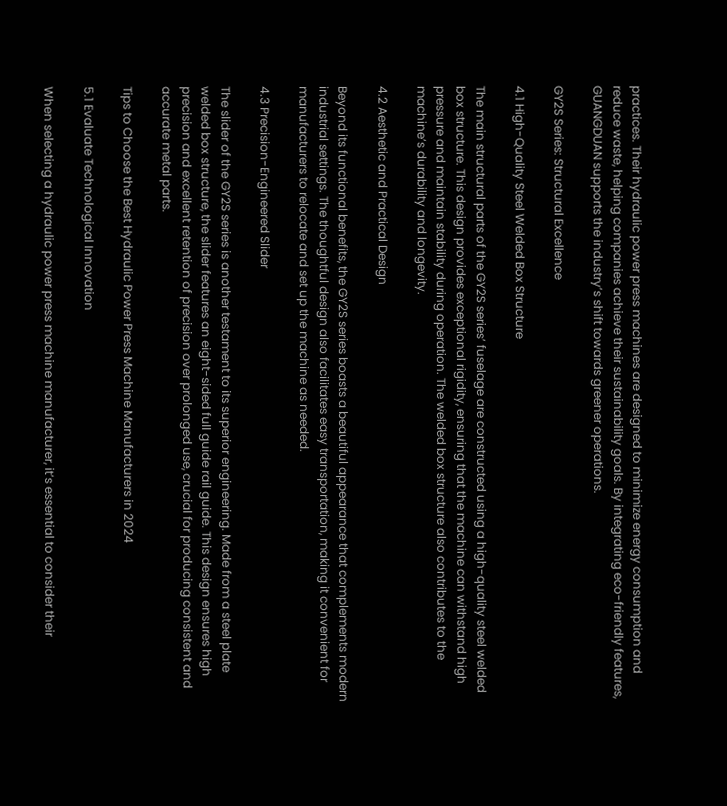practices. Their hydraulic power press machines are designed to minimize energy consumption and reduce waste, helping companies achieve their sustainability goals. By integrating eco-friendly features, GUANGDUAN supports the industry’s shift towards greener operations.

GY2S Series: Structural Excellence

4.1 High-Quality Steel Welded Box Structure

The main structural parts of the GY2S series’ fuselage are constructed using a high-quality steel welded box structure. This design provides exceptional rigidity, ensuring that the machine can withstand high pressure and maintain stability during operation. The welded box structure also contributes to the machine’s durability and longevity.

4.2 Aesthetic and Practical Design

Beyond its functional benefits, the GY2S series boasts a beautiful appearance that complements modern industrial settings. The thoughtful design also facilitates easy transportation, making it convenient for manufacturers to relocate and set up the machine as needed.

4.3 Precision-Engineered Slider

The slider of the GY2S series is another testament to its superior engineering. Made from a steel plate welded box structure, the slider features an eight-sided full guide rail guide. This design ensures high precision and excellent retention of precision over prolonged use, crucial for producing consistent and accurate metal parts.

Tips to Choose the Best Hydraulic Power Press Machine Manufacturers in 2024

5.1 Evaluate Technological Innovation

When selecting a hydraulic power press machine manufacturer, it’s essential to consider their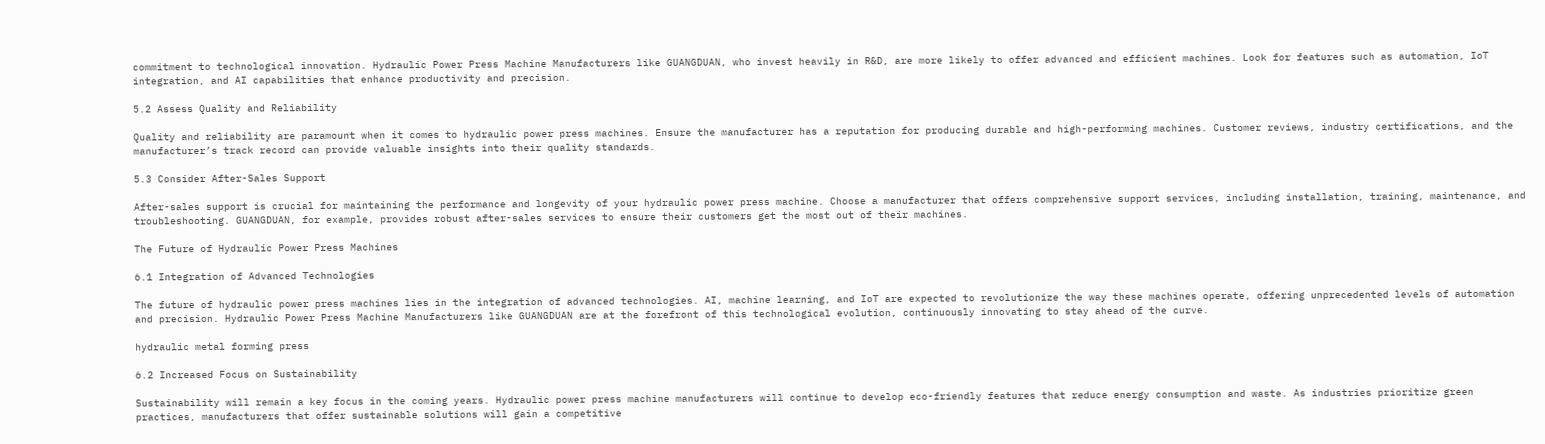commitment to technological innovation. Hydraulic Power Press Machine Manufacturers like GUANGDUAN, who invest heavily in R&D, are more likely to offer advanced and efficient machines. Look for features such as automation, IoT integration, and AI capabilities that enhance productivity and precision.

5.2 Assess Quality and Reliability

Quality and reliability are paramount when it comes to hydraulic power press machines. Ensure the manufacturer has a reputation for producing durable and high-performing machines. Customer reviews, industry certifications, and the manufacturer’s track record can provide valuable insights into their quality standards.

5.3 Consider After-Sales Support

After-sales support is crucial for maintaining the performance and longevity of your hydraulic power press machine. Choose a manufacturer that offers comprehensive support services, including installation, training, maintenance, and troubleshooting. GUANGDUAN, for example, provides robust after-sales services to ensure their customers get the most out of their machines.

The Future of Hydraulic Power Press Machines

6.1 Integration of Advanced Technologies

The future of hydraulic power press machines lies in the integration of advanced technologies. AI, machine learning, and IoT are expected to revolutionize the way these machines operate, offering unprecedented levels of automation and precision. Hydraulic Power Press Machine Manufacturers like GUANGDUAN are at the forefront of this technological evolution, continuously innovating to stay ahead of the curve.

hydraulic metal forming press

6.2 Increased Focus on Sustainability

Sustainability will remain a key focus in the coming years. Hydraulic power press machine manufacturers will continue to develop eco-friendly features that reduce energy consumption and waste. As industries prioritize green practices, manufacturers that offer sustainable solutions will gain a competitive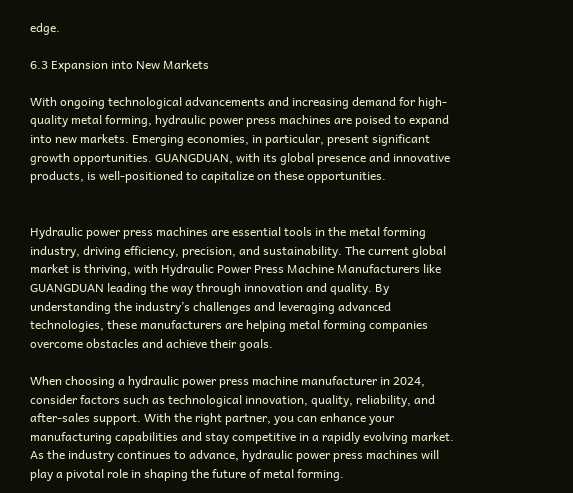edge.

6.3 Expansion into New Markets

With ongoing technological advancements and increasing demand for high-quality metal forming, hydraulic power press machines are poised to expand into new markets. Emerging economies, in particular, present significant growth opportunities. GUANGDUAN, with its global presence and innovative products, is well-positioned to capitalize on these opportunities.


Hydraulic power press machines are essential tools in the metal forming industry, driving efficiency, precision, and sustainability. The current global market is thriving, with Hydraulic Power Press Machine Manufacturers like GUANGDUAN leading the way through innovation and quality. By understanding the industry’s challenges and leveraging advanced technologies, these manufacturers are helping metal forming companies overcome obstacles and achieve their goals.

When choosing a hydraulic power press machine manufacturer in 2024, consider factors such as technological innovation, quality, reliability, and after-sales support. With the right partner, you can enhance your manufacturing capabilities and stay competitive in a rapidly evolving market. As the industry continues to advance, hydraulic power press machines will play a pivotal role in shaping the future of metal forming.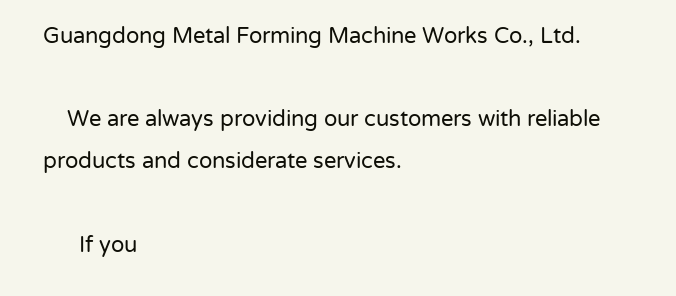Guangdong Metal Forming Machine Works Co., Ltd.

    We are always providing our customers with reliable products and considerate services.

      If you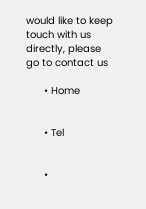would like to keep touch with us directly, please go to contact us

      • Home


      • Tel


      •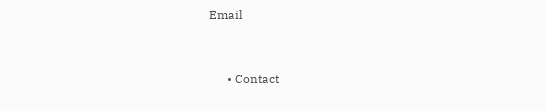Email


      • Contact